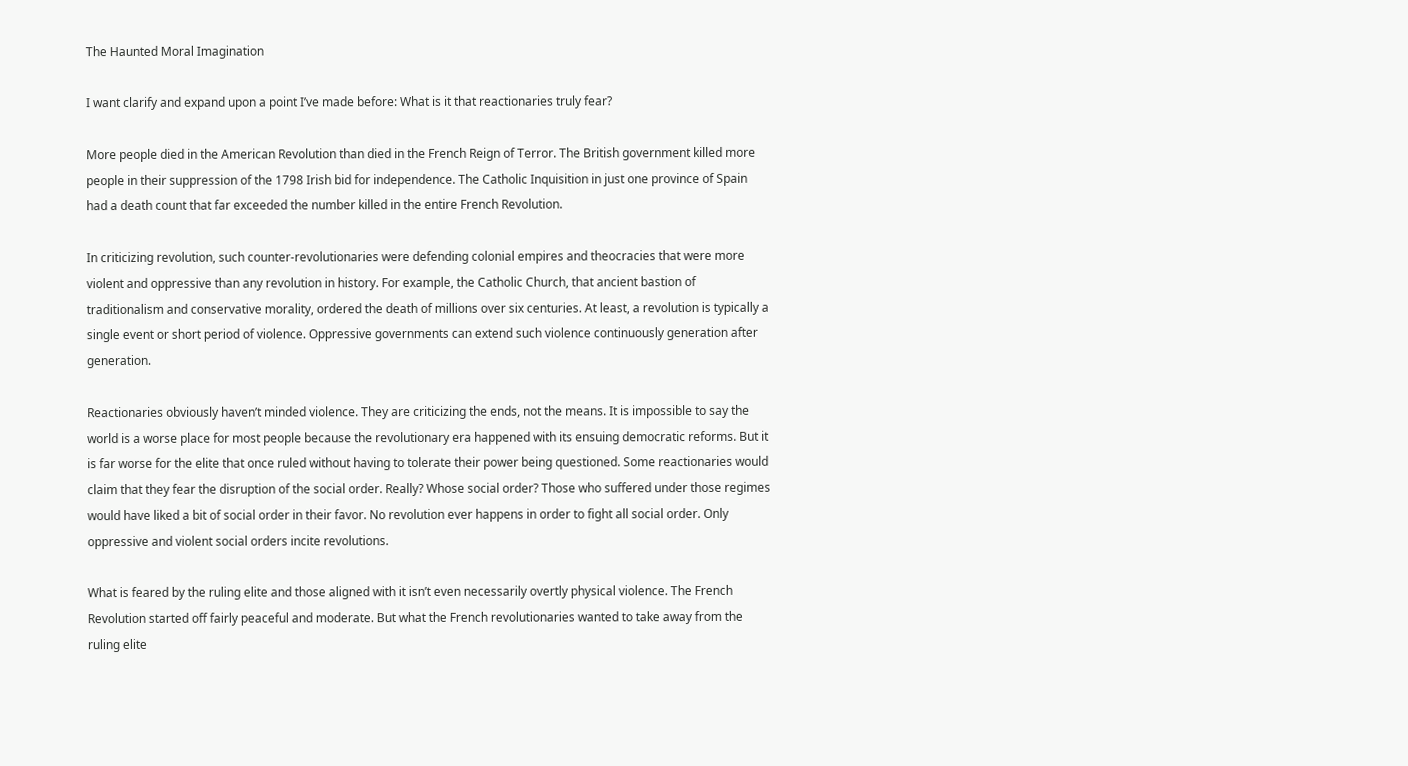The Haunted Moral Imagination

I want clarify and expand upon a point I’ve made before: What is it that reactionaries truly fear?

More people died in the American Revolution than died in the French Reign of Terror. The British government killed more people in their suppression of the 1798 Irish bid for independence. The Catholic Inquisition in just one province of Spain had a death count that far exceeded the number killed in the entire French Revolution.

In criticizing revolution, such counter-revolutionaries were defending colonial empires and theocracies that were more violent and oppressive than any revolution in history. For example, the Catholic Church, that ancient bastion of traditionalism and conservative morality, ordered the death of millions over six centuries. At least, a revolution is typically a single event or short period of violence. Oppressive governments can extend such violence continuously generation after generation.

Reactionaries obviously haven’t minded violence. They are criticizing the ends, not the means. It is impossible to say the world is a worse place for most people because the revolutionary era happened with its ensuing democratic reforms. But it is far worse for the elite that once ruled without having to tolerate their power being questioned. Some reactionaries would claim that they fear the disruption of the social order. Really? Whose social order? Those who suffered under those regimes would have liked a bit of social order in their favor. No revolution ever happens in order to fight all social order. Only oppressive and violent social orders incite revolutions.

What is feared by the ruling elite and those aligned with it isn’t even necessarily overtly physical violence. The French Revolution started off fairly peaceful and moderate. But what the French revolutionaries wanted to take away from the ruling elite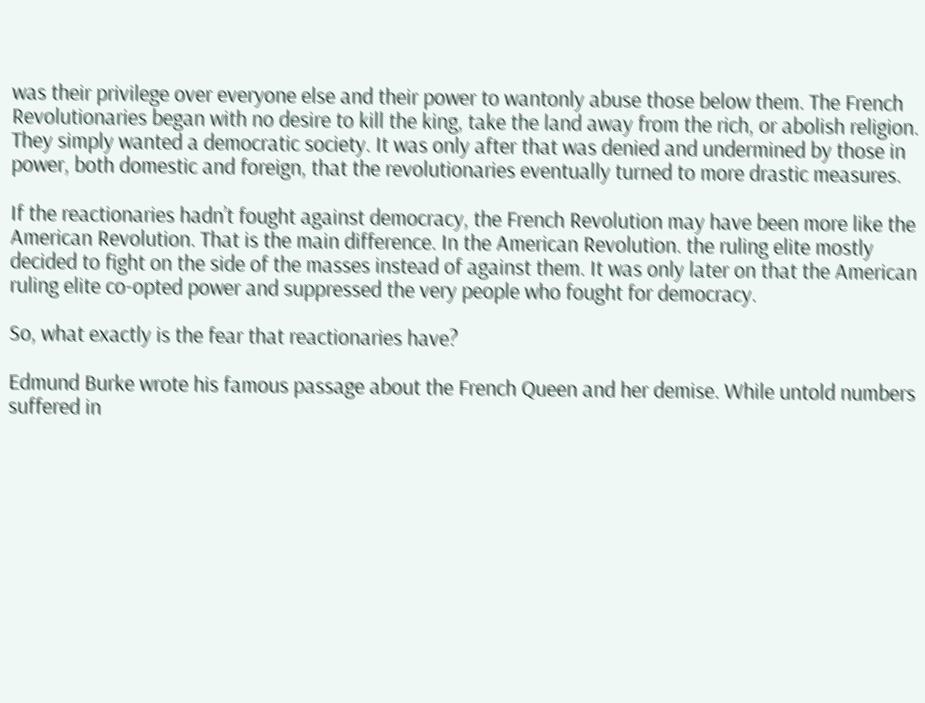was their privilege over everyone else and their power to wantonly abuse those below them. The French Revolutionaries began with no desire to kill the king, take the land away from the rich, or abolish religion. They simply wanted a democratic society. It was only after that was denied and undermined by those in power, both domestic and foreign, that the revolutionaries eventually turned to more drastic measures.

If the reactionaries hadn’t fought against democracy, the French Revolution may have been more like the American Revolution. That is the main difference. In the American Revolution. the ruling elite mostly decided to fight on the side of the masses instead of against them. It was only later on that the American ruling elite co-opted power and suppressed the very people who fought for democracy.

So, what exactly is the fear that reactionaries have?

Edmund Burke wrote his famous passage about the French Queen and her demise. While untold numbers suffered in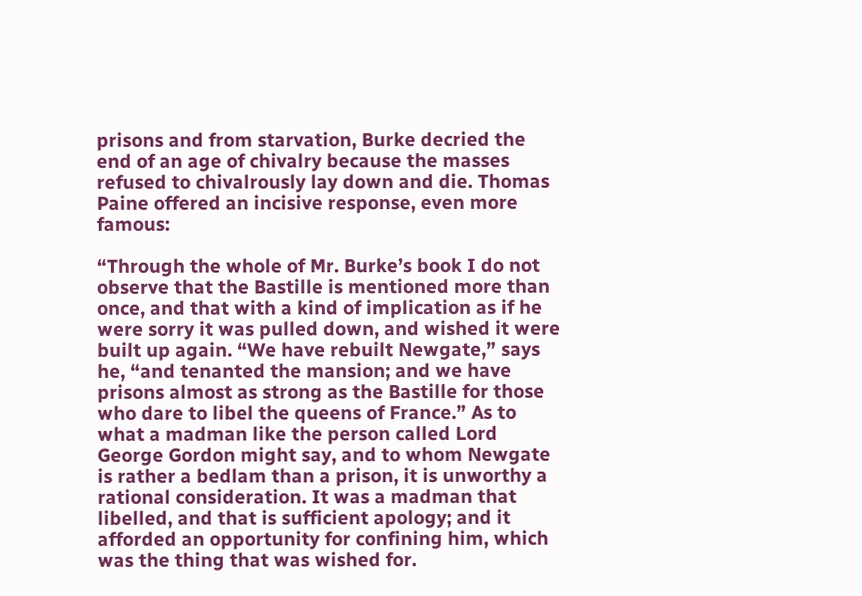prisons and from starvation, Burke decried the end of an age of chivalry because the masses refused to chivalrously lay down and die. Thomas Paine offered an incisive response, even more famous:

“Through the whole of Mr. Burke’s book I do not observe that the Bastille is mentioned more than once, and that with a kind of implication as if he were sorry it was pulled down, and wished it were built up again. “We have rebuilt Newgate,” says he, “and tenanted the mansion; and we have prisons almost as strong as the Bastille for those who dare to libel the queens of France.” As to what a madman like the person called Lord George Gordon might say, and to whom Newgate is rather a bedlam than a prison, it is unworthy a rational consideration. It was a madman that libelled, and that is sufficient apology; and it afforded an opportunity for confining him, which was the thing that was wished for.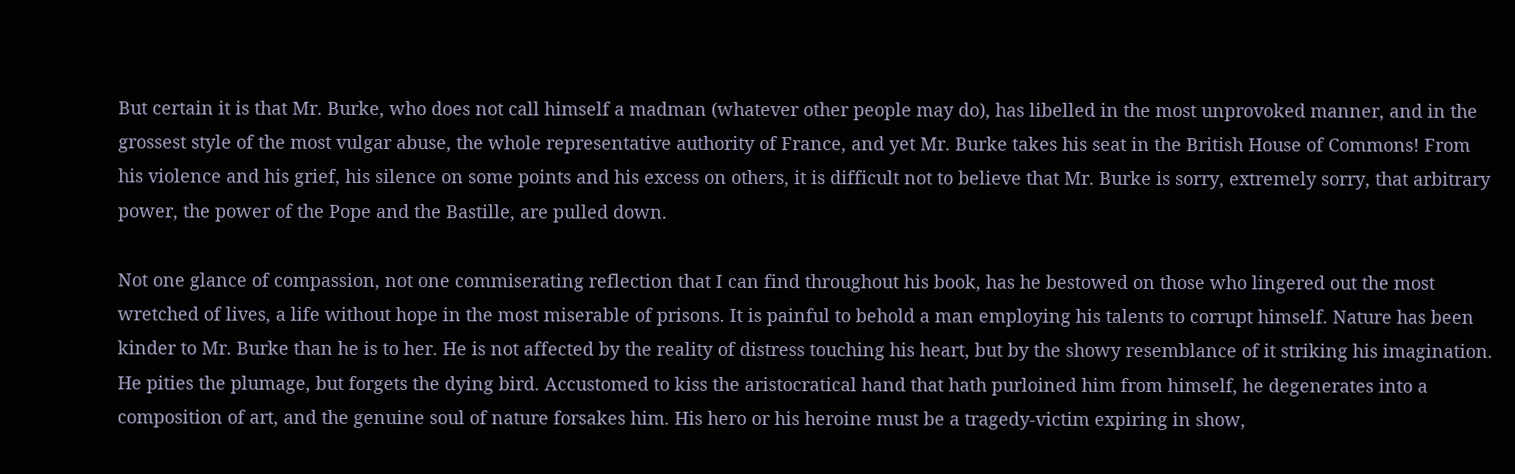But certain it is that Mr. Burke, who does not call himself a madman (whatever other people may do), has libelled in the most unprovoked manner, and in the grossest style of the most vulgar abuse, the whole representative authority of France, and yet Mr. Burke takes his seat in the British House of Commons! From his violence and his grief, his silence on some points and his excess on others, it is difficult not to believe that Mr. Burke is sorry, extremely sorry, that arbitrary power, the power of the Pope and the Bastille, are pulled down.

Not one glance of compassion, not one commiserating reflection that I can find throughout his book, has he bestowed on those who lingered out the most wretched of lives, a life without hope in the most miserable of prisons. It is painful to behold a man employing his talents to corrupt himself. Nature has been kinder to Mr. Burke than he is to her. He is not affected by the reality of distress touching his heart, but by the showy resemblance of it striking his imagination. He pities the plumage, but forgets the dying bird. Accustomed to kiss the aristocratical hand that hath purloined him from himself, he degenerates into a composition of art, and the genuine soul of nature forsakes him. His hero or his heroine must be a tragedy-victim expiring in show,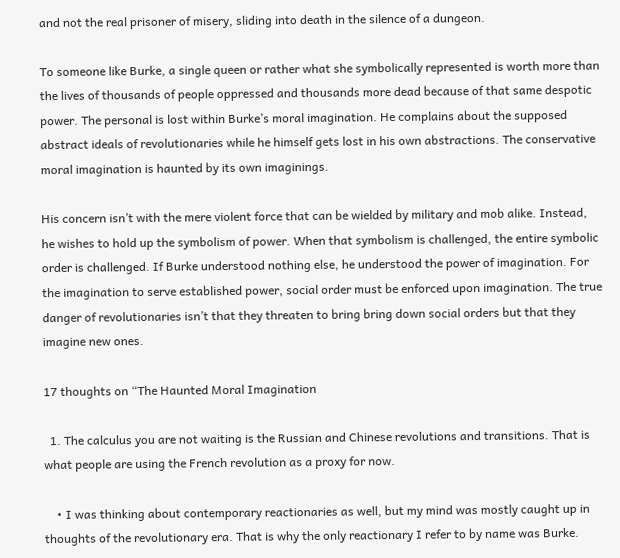and not the real prisoner of misery, sliding into death in the silence of a dungeon.

To someone like Burke, a single queen or rather what she symbolically represented is worth more than the lives of thousands of people oppressed and thousands more dead because of that same despotic power. The personal is lost within Burke’s moral imagination. He complains about the supposed abstract ideals of revolutionaries while he himself gets lost in his own abstractions. The conservative moral imagination is haunted by its own imaginings.

His concern isn’t with the mere violent force that can be wielded by military and mob alike. Instead, he wishes to hold up the symbolism of power. When that symbolism is challenged, the entire symbolic order is challenged. If Burke understood nothing else, he understood the power of imagination. For the imagination to serve established power, social order must be enforced upon imagination. The true danger of revolutionaries isn’t that they threaten to bring bring down social orders but that they imagine new ones.

17 thoughts on “The Haunted Moral Imagination

  1. The calculus you are not waiting is the Russian and Chinese revolutions and transitions. That is what people are using the French revolution as a proxy for now.

    • I was thinking about contemporary reactionaries as well, but my mind was mostly caught up in thoughts of the revolutionary era. That is why the only reactionary I refer to by name was Burke.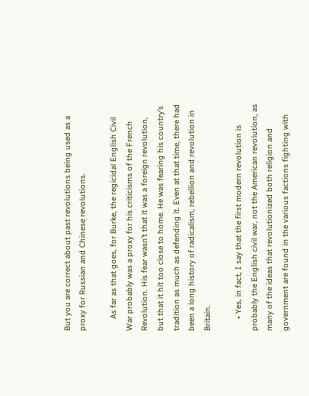But you are correct about past revolutions being used as a proxy for Russian and Chinese revolutions.

      As far as that goes, for Burke, the regicidal English Civil War probably was a proxy for his criticisms of the French Revolution. His fear wasn’t that it was a foreign revolution, but that it hit too close to home. He was fearing his country’s tradition as much as defending it. Even at that time, there had been a long history of radicalism, rebellion and revolution in Britain.

      • Yes, in fact, I say that the first modern revolution is probably the English civil war, not the American revolution, as many of the ideas that revolutionized both religion and government are found in the various factions fighting with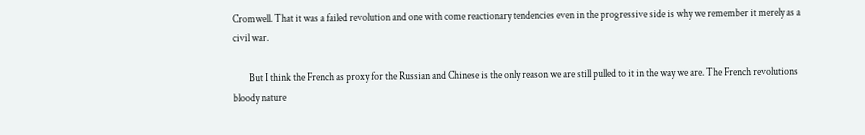Cromwell. That it was a failed revolution and one with come reactionary tendencies even in the progressive side is why we remember it merely as a civil war.

        But I think the French as proxy for the Russian and Chinese is the only reason we are still pulled to it in the way we are. The French revolutions bloody nature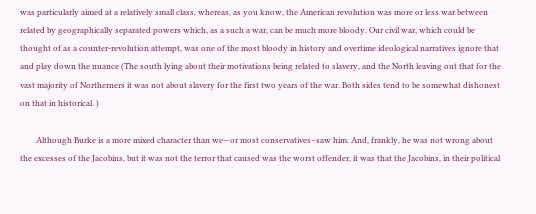was particularly aimed at a relatively small class, whereas, as you know, the American revolution was more or less war between related by geographically separated powers which, as a such a war, can be much more bloody. Our civil war, which could be thought of as a counter-revolution attempt, was one of the most bloody in history and overtime ideological narratives ignore that and play down the nuance (The south lying about their motivations being related to slavery, and the North leaving out that for the vast majority of Northerners it was not about slavery for the first two years of the war. Both sides tend to be somewhat dishonest on that in historical. )

        Although Burke is a more mixed character than we—or most conservatives–saw him. And, frankly, he was not wrong about the excesses of the Jacobins, but it was not the terror that caused was the worst offender, it was that the Jacobins, in their political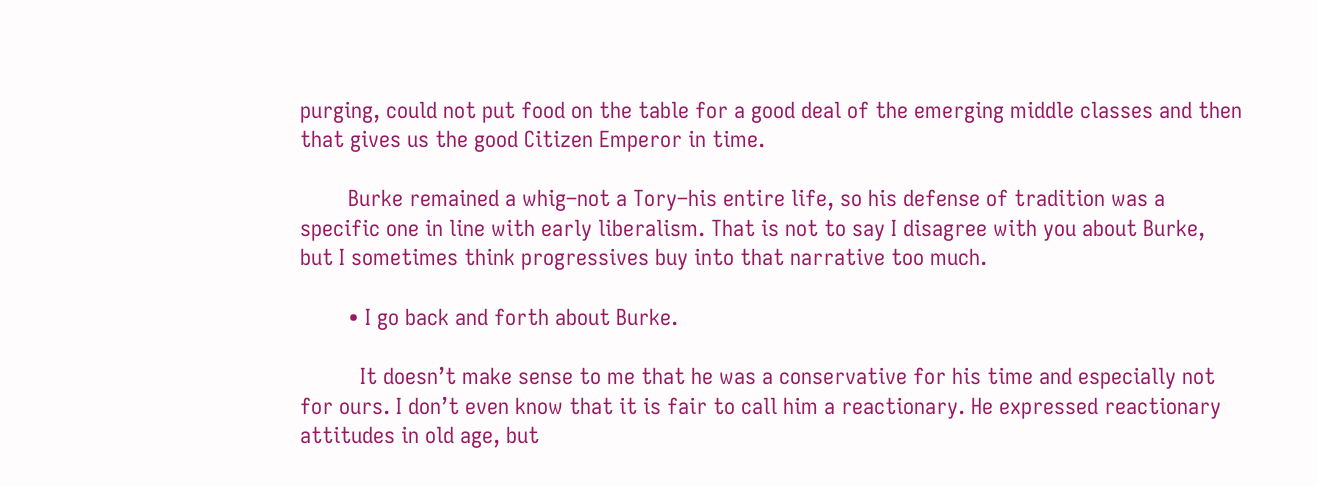purging, could not put food on the table for a good deal of the emerging middle classes and then that gives us the good Citizen Emperor in time.

        Burke remained a whig–not a Tory–his entire life, so his defense of tradition was a specific one in line with early liberalism. That is not to say I disagree with you about Burke, but I sometimes think progressives buy into that narrative too much.

        • I go back and forth about Burke.

          It doesn’t make sense to me that he was a conservative for his time and especially not for ours. I don’t even know that it is fair to call him a reactionary. He expressed reactionary attitudes in old age, but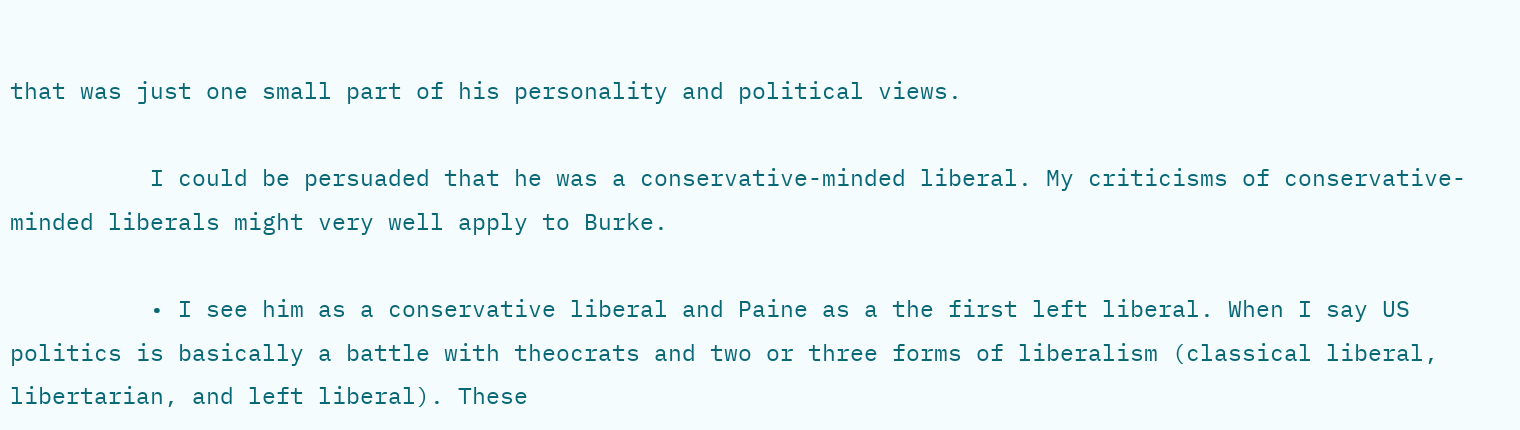that was just one small part of his personality and political views.

          I could be persuaded that he was a conservative-minded liberal. My criticisms of conservative-minded liberals might very well apply to Burke.

          • I see him as a conservative liberal and Paine as a the first left liberal. When I say US politics is basically a battle with theocrats and two or three forms of liberalism (classical liberal, libertarian, and left liberal). These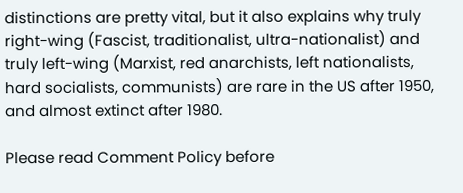distinctions are pretty vital, but it also explains why truly right-wing (Fascist, traditionalist, ultra-nationalist) and truly left-wing (Marxist, red anarchists, left nationalists, hard socialists, communists) are rare in the US after 1950, and almost extinct after 1980.

Please read Comment Policy before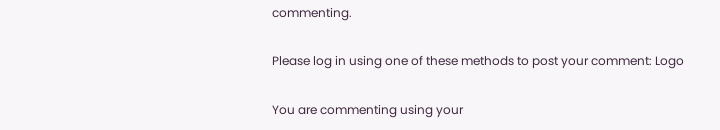commenting.

Please log in using one of these methods to post your comment: Logo

You are commenting using your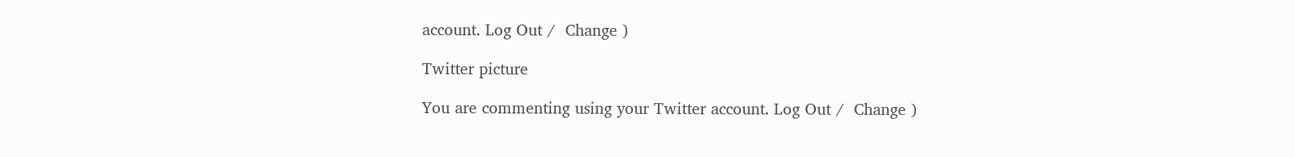account. Log Out /  Change )

Twitter picture

You are commenting using your Twitter account. Log Out /  Change )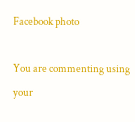Facebook photo

You are commenting using your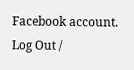Facebook account. Log Out /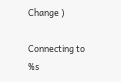Change )

Connecting to %s